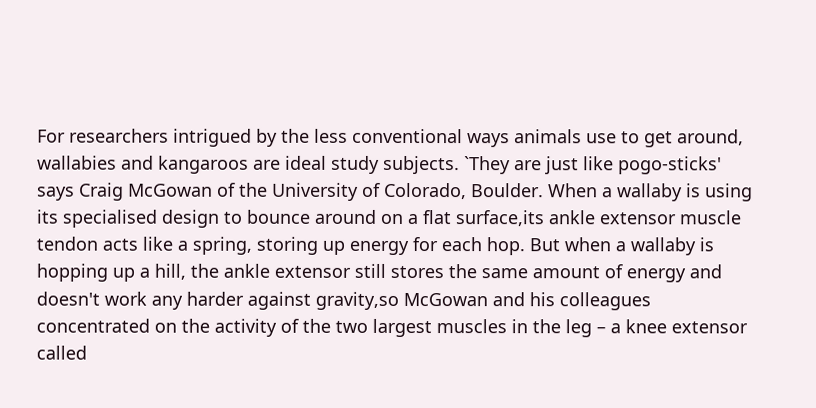For researchers intrigued by the less conventional ways animals use to get around, wallabies and kangaroos are ideal study subjects. `They are just like pogo-sticks' says Craig McGowan of the University of Colorado, Boulder. When a wallaby is using its specialised design to bounce around on a flat surface,its ankle extensor muscle tendon acts like a spring, storing up energy for each hop. But when a wallaby is hopping up a hill, the ankle extensor still stores the same amount of energy and doesn't work any harder against gravity,so McGowan and his colleagues concentrated on the activity of the two largest muscles in the leg – a knee extensor called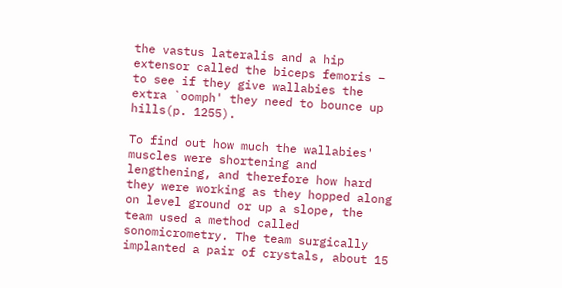the vastus lateralis and a hip extensor called the biceps femoris – to see if they give wallabies the extra `oomph' they need to bounce up hills(p. 1255).

To find out how much the wallabies' muscles were shortening and lengthening, and therefore how hard they were working as they hopped along on level ground or up a slope, the team used a method called sonomicrometry. The team surgically implanted a pair of crystals, about 15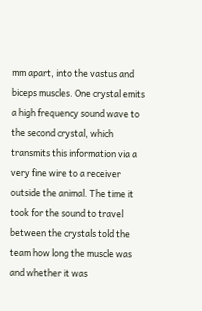mm apart, into the vastus and biceps muscles. One crystal emits a high frequency sound wave to the second crystal, which transmits this information via a very fine wire to a receiver outside the animal. The time it took for the sound to travel between the crystals told the team how long the muscle was and whether it was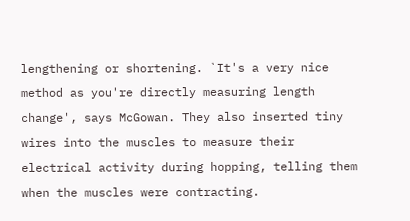lengthening or shortening. `It's a very nice method as you're directly measuring length change', says McGowan. They also inserted tiny wires into the muscles to measure their electrical activity during hopping, telling them when the muscles were contracting.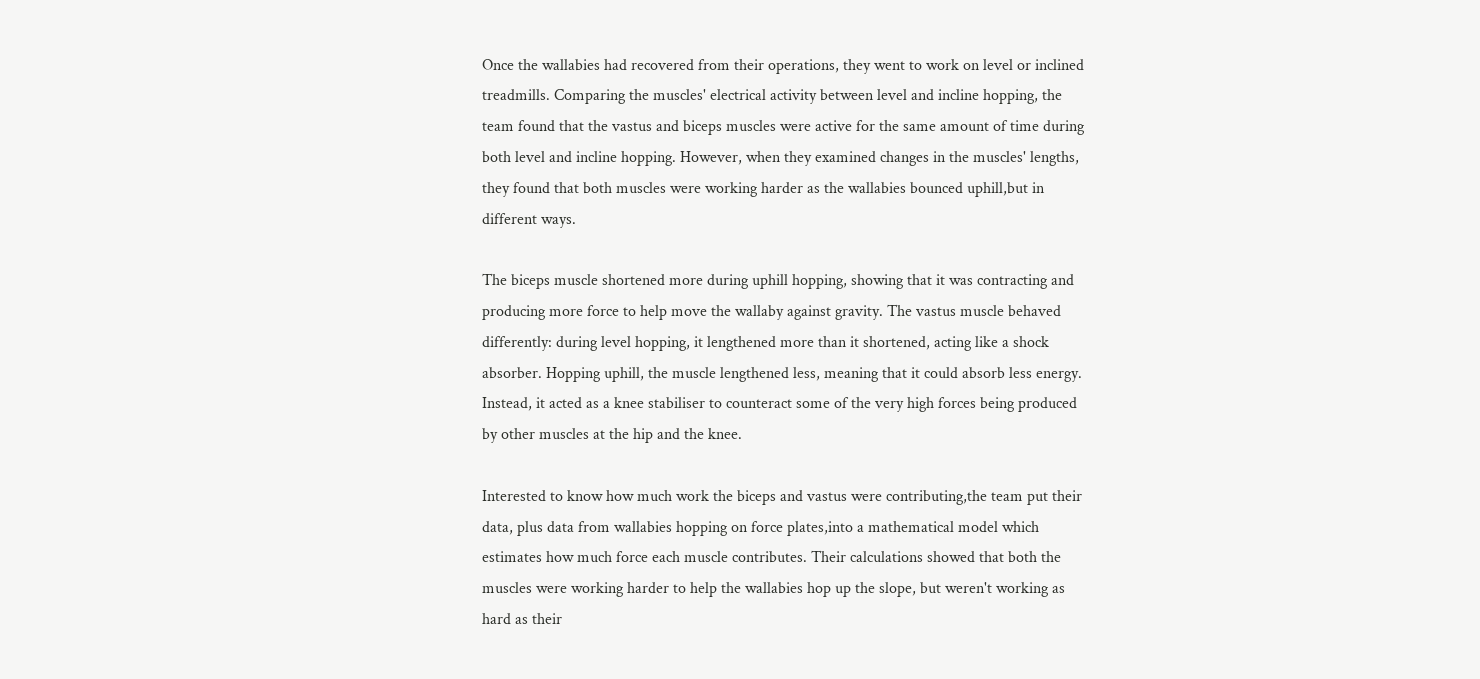Once the wallabies had recovered from their operations, they went to work on level or inclined treadmills. Comparing the muscles' electrical activity between level and incline hopping, the team found that the vastus and biceps muscles were active for the same amount of time during both level and incline hopping. However, when they examined changes in the muscles' lengths, they found that both muscles were working harder as the wallabies bounced uphill,but in different ways.

The biceps muscle shortened more during uphill hopping, showing that it was contracting and producing more force to help move the wallaby against gravity. The vastus muscle behaved differently: during level hopping, it lengthened more than it shortened, acting like a shock absorber. Hopping uphill, the muscle lengthened less, meaning that it could absorb less energy. Instead, it acted as a knee stabiliser to counteract some of the very high forces being produced by other muscles at the hip and the knee.

Interested to know how much work the biceps and vastus were contributing,the team put their data, plus data from wallabies hopping on force plates,into a mathematical model which estimates how much force each muscle contributes. Their calculations showed that both the muscles were working harder to help the wallabies hop up the slope, but weren't working as hard as their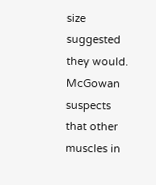size suggested they would. McGowan suspects that other muscles in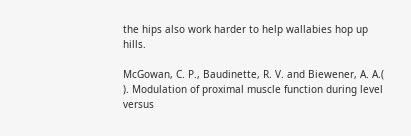the hips also work harder to help wallabies hop up hills.

McGowan, C. P., Baudinette, R. V. and Biewener, A. A.(
). Modulation of proximal muscle function during level versus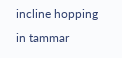incline hopping in tammar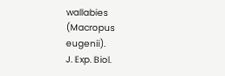wallabies (Macropus eugenii).
J. Exp. Biol.